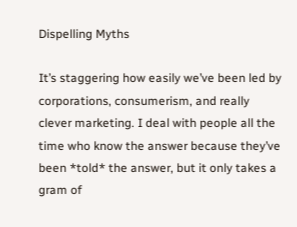Dispelling Myths

It’s staggering how easily we’ve been led by corporations, consumerism, and really clever marketing. I deal with people all the time who know the answer because they’ve been *told* the answer, but it only takes a gram of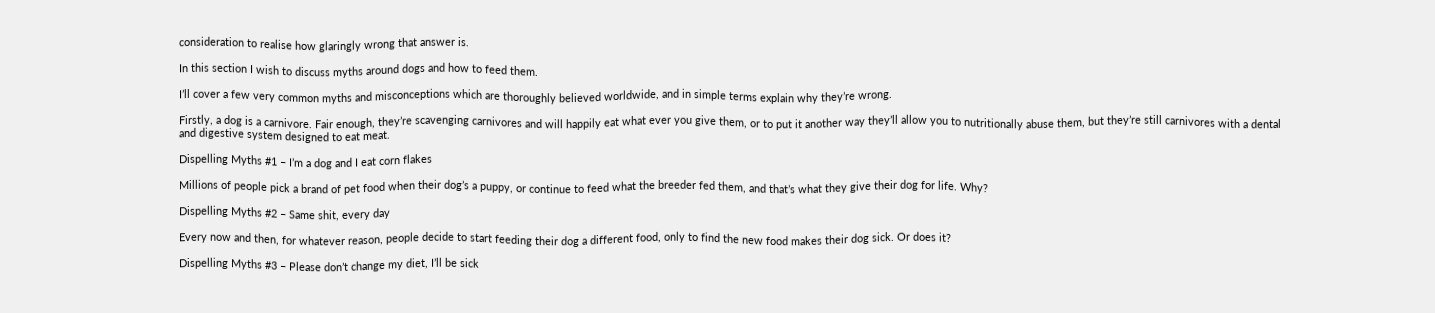consideration to realise how glaringly wrong that answer is.

In this section I wish to discuss myths around dogs and how to feed them.

I’ll cover a few very common myths and misconceptions which are thoroughly believed worldwide, and in simple terms explain why they’re wrong.

Firstly, a dog is a carnivore. Fair enough, they’re scavenging carnivores and will happily eat what ever you give them, or to put it another way they’ll allow you to nutritionally abuse them, but they’re still carnivores with a dental and digestive system designed to eat meat.

Dispelling Myths #1 – I’m a dog and I eat corn flakes

Millions of people pick a brand of pet food when their dog’s a puppy, or continue to feed what the breeder fed them, and that’s what they give their dog for life. Why?

Dispelling Myths #2 – Same shit, every day

Every now and then, for whatever reason, people decide to start feeding their dog a different food, only to find the new food makes their dog sick. Or does it?

Dispelling Myths #3 – Please don’t change my diet, I’ll be sick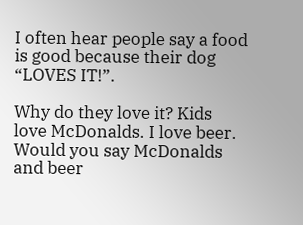I often hear people say a food is good because their dog “LOVES IT!”.

Why do they love it? Kids love McDonalds. I love beer. Would you say McDonalds and beer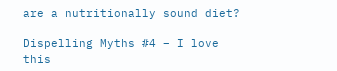are a nutritionally sound diet?

Dispelling Myths #4 – I love this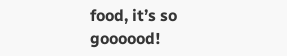food, it’s so goooood!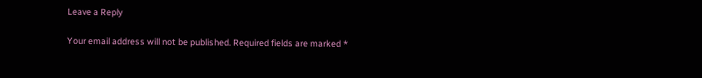Leave a Reply

Your email address will not be published. Required fields are marked *